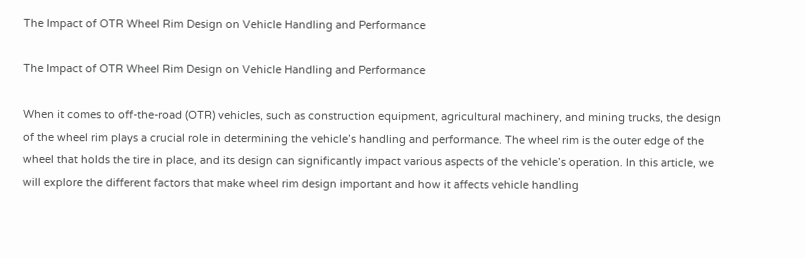The Impact of OTR Wheel Rim Design on Vehicle Handling and Performance

The Impact of OTR Wheel Rim Design on Vehicle Handling and Performance

When it comes to off-the-road (OTR) vehicles, such as construction equipment, agricultural machinery, and mining trucks, the design of the wheel rim plays a crucial role in determining the vehicle’s handling and performance. The wheel rim is the outer edge of the wheel that holds the tire in place, and its design can significantly impact various aspects of the vehicle’s operation. In this article, we will explore the different factors that make wheel rim design important and how it affects vehicle handling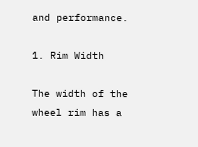and performance.

1. Rim Width

The width of the wheel rim has a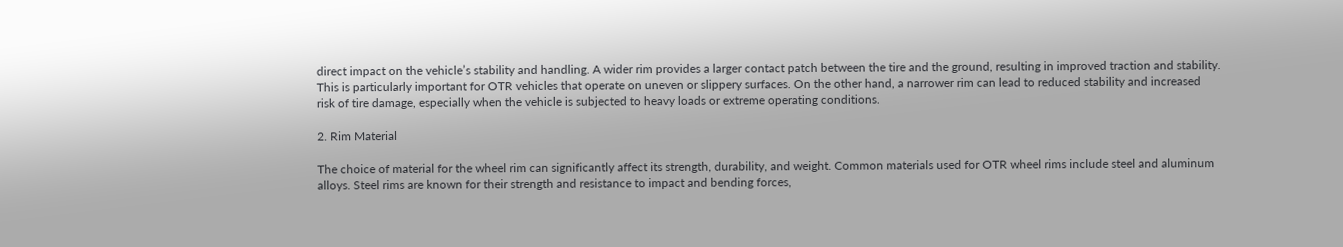direct impact on the vehicle’s stability and handling. A wider rim provides a larger contact patch between the tire and the ground, resulting in improved traction and stability. This is particularly important for OTR vehicles that operate on uneven or slippery surfaces. On the other hand, a narrower rim can lead to reduced stability and increased risk of tire damage, especially when the vehicle is subjected to heavy loads or extreme operating conditions.

2. Rim Material

The choice of material for the wheel rim can significantly affect its strength, durability, and weight. Common materials used for OTR wheel rims include steel and aluminum alloys. Steel rims are known for their strength and resistance to impact and bending forces,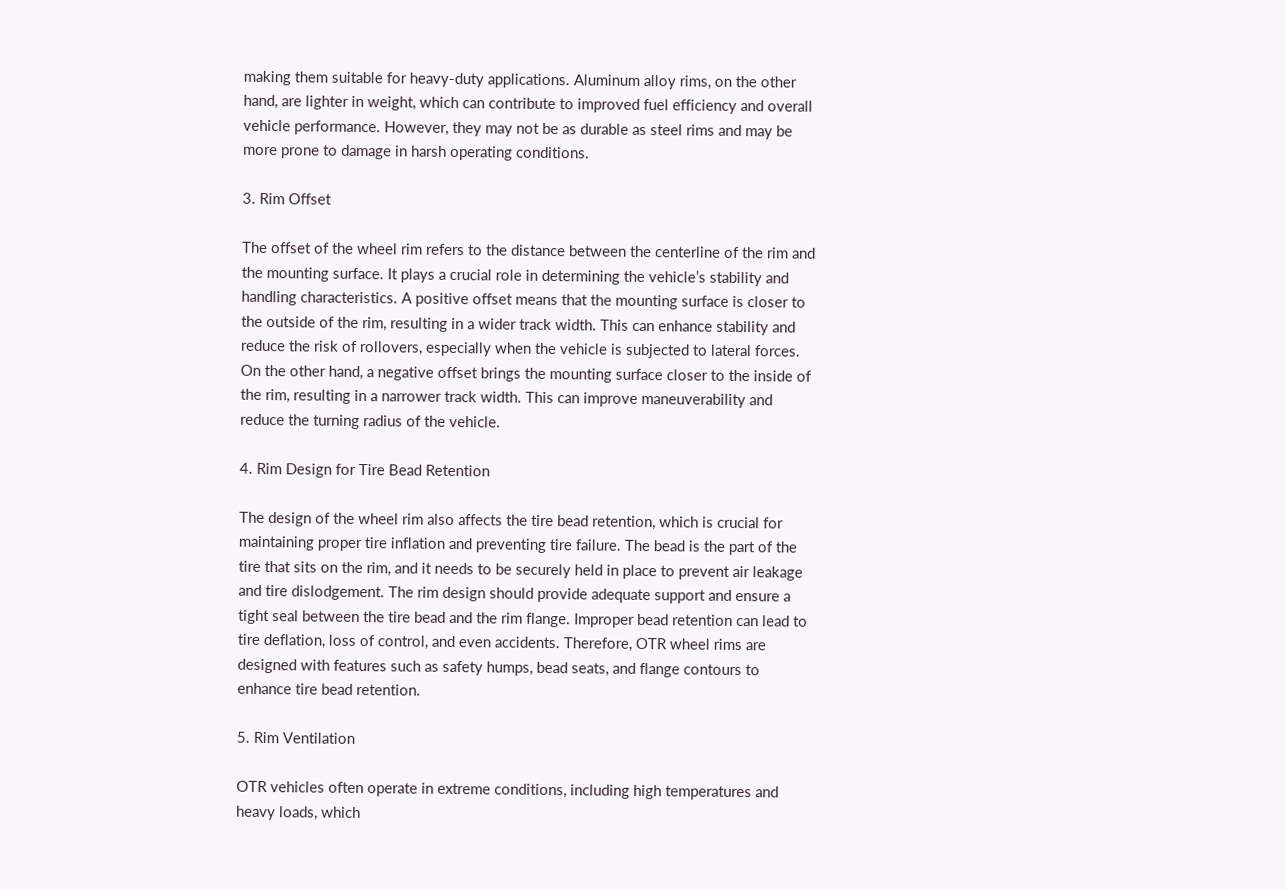making them suitable for heavy-duty applications. Aluminum alloy rims, on the other hand, are lighter in weight, which can contribute to improved fuel efficiency and overall vehicle performance. However, they may not be as durable as steel rims and may be more prone to damage in harsh operating conditions.

3. Rim Offset

The offset of the wheel rim refers to the distance between the centerline of the rim and the mounting surface. It plays a crucial role in determining the vehicle’s stability and handling characteristics. A positive offset means that the mounting surface is closer to the outside of the rim, resulting in a wider track width. This can enhance stability and reduce the risk of rollovers, especially when the vehicle is subjected to lateral forces. On the other hand, a negative offset brings the mounting surface closer to the inside of the rim, resulting in a narrower track width. This can improve maneuverability and reduce the turning radius of the vehicle.

4. Rim Design for Tire Bead Retention

The design of the wheel rim also affects the tire bead retention, which is crucial for maintaining proper tire inflation and preventing tire failure. The bead is the part of the tire that sits on the rim, and it needs to be securely held in place to prevent air leakage and tire dislodgement. The rim design should provide adequate support and ensure a tight seal between the tire bead and the rim flange. Improper bead retention can lead to tire deflation, loss of control, and even accidents. Therefore, OTR wheel rims are designed with features such as safety humps, bead seats, and flange contours to enhance tire bead retention.

5. Rim Ventilation

OTR vehicles often operate in extreme conditions, including high temperatures and heavy loads, which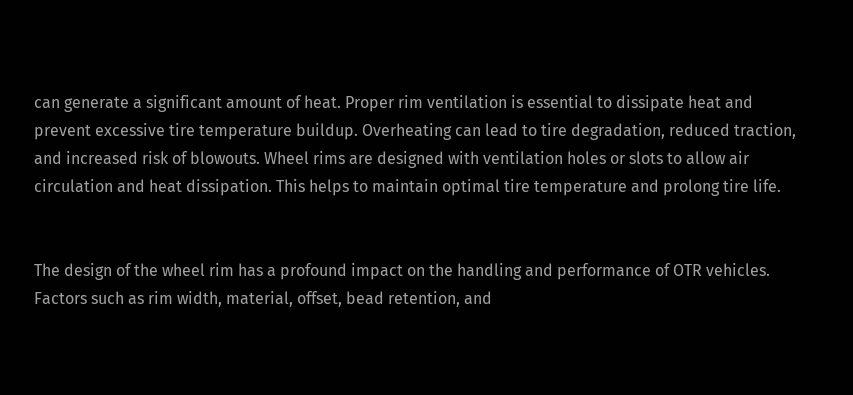can generate a significant amount of heat. Proper rim ventilation is essential to dissipate heat and prevent excessive tire temperature buildup. Overheating can lead to tire degradation, reduced traction, and increased risk of blowouts. Wheel rims are designed with ventilation holes or slots to allow air circulation and heat dissipation. This helps to maintain optimal tire temperature and prolong tire life.


The design of the wheel rim has a profound impact on the handling and performance of OTR vehicles. Factors such as rim width, material, offset, bead retention, and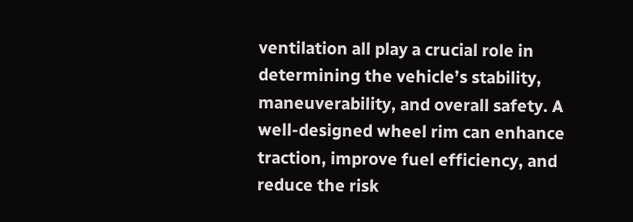ventilation all play a crucial role in determining the vehicle’s stability, maneuverability, and overall safety. A well-designed wheel rim can enhance traction, improve fuel efficiency, and reduce the risk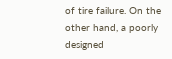of tire failure. On the other hand, a poorly designed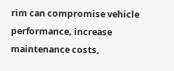rim can compromise vehicle performance, increase maintenance costs,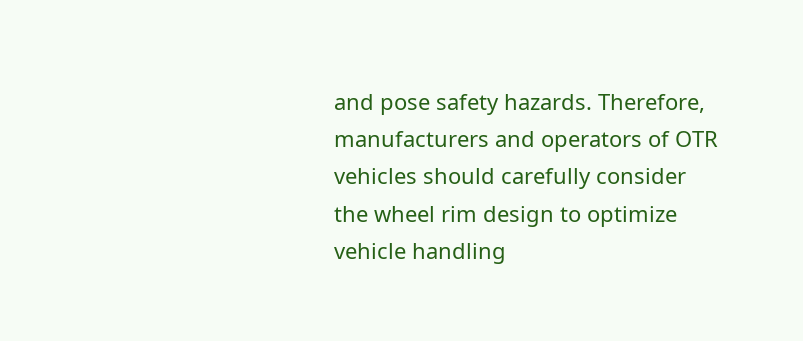and pose safety hazards. Therefore, manufacturers and operators of OTR vehicles should carefully consider the wheel rim design to optimize vehicle handling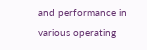and performance in various operating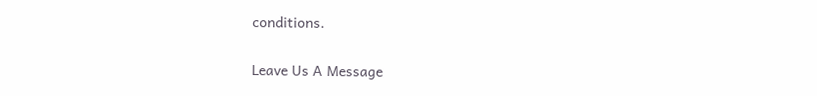conditions.

Leave Us A Message